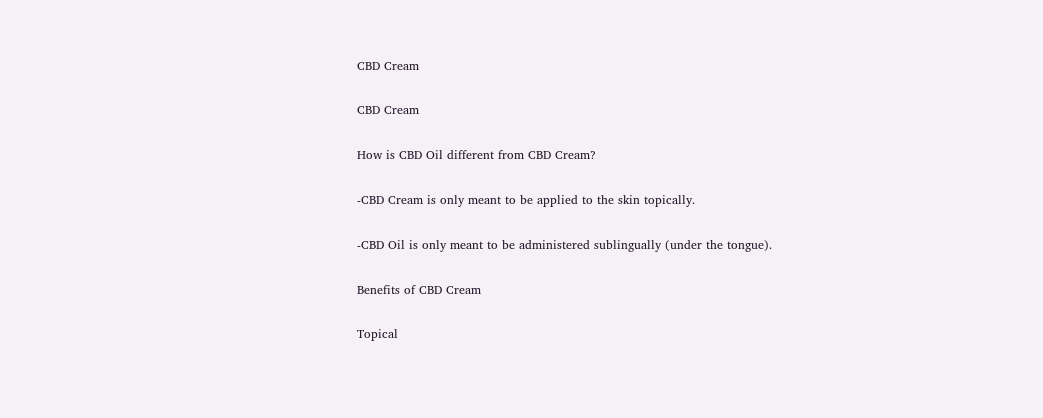CBD Cream

CBD Cream

How is CBD Oil different from CBD Cream?

-CBD Cream is only meant to be applied to the skin topically.

-CBD Oil is only meant to be administered sublingually (under the tongue).

Benefits of CBD Cream

Topical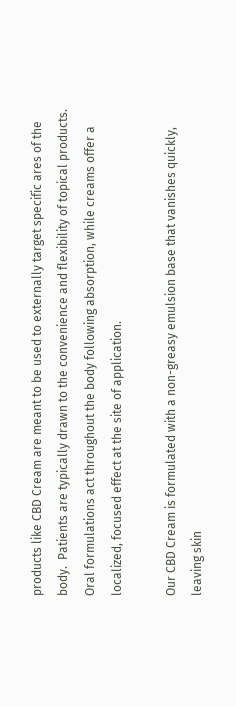products like CBD Cream are meant to be used to externally target specific ares of the body.  Patients are typically drawn to the convenience and flexibility of topical products. Oral formulations act throughout the body following absorption, while creams offer a localized, focused effect at the site of application.

Our CBD Cream is formulated with a non-greasy emulsion base that vanishes quickly, leaving skin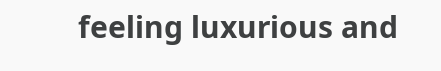feeling luxurious and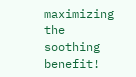maximizing the soothing benefit!